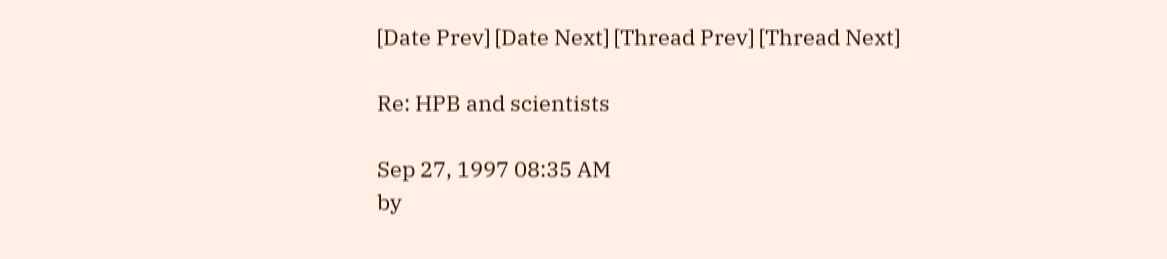[Date Prev] [Date Next] [Thread Prev] [Thread Next]

Re: HPB and scientists

Sep 27, 1997 08:35 AM
by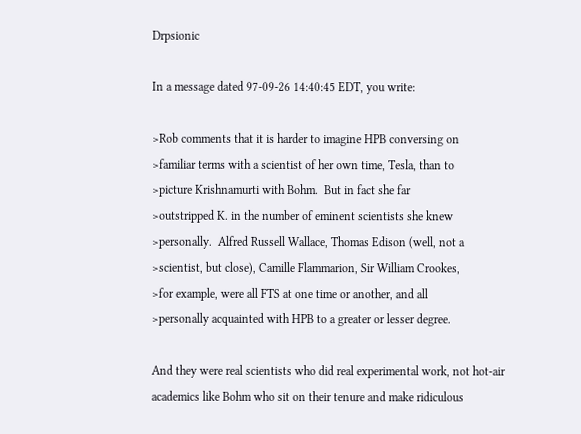Drpsionic

In a message dated 97-09-26 14:40:45 EDT, you write:

>Rob comments that it is harder to imagine HPB conversing on
>familiar terms with a scientist of her own time, Tesla, than to
>picture Krishnamurti with Bohm.  But in fact she far
>outstripped K. in the number of eminent scientists she knew
>personally.  Alfred Russell Wallace, Thomas Edison (well, not a
>scientist, but close), Camille Flammarion, Sir William Crookes,
>for example, were all FTS at one time or another, and all
>personally acquainted with HPB to a greater or lesser degree.

And they were real scientists who did real experimental work, not hot-air
academics like Bohm who sit on their tenure and make ridiculous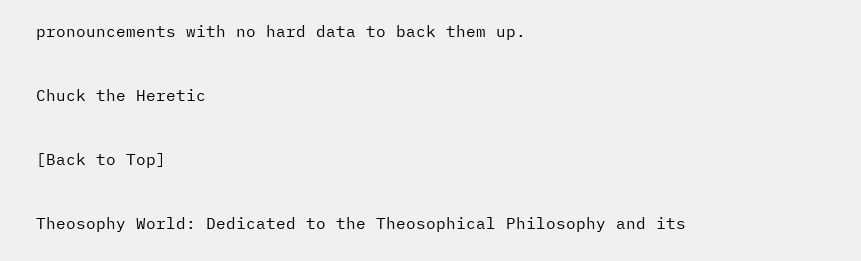pronouncements with no hard data to back them up.

Chuck the Heretic

[Back to Top]

Theosophy World: Dedicated to the Theosophical Philosophy and its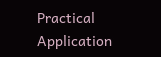Practical Application